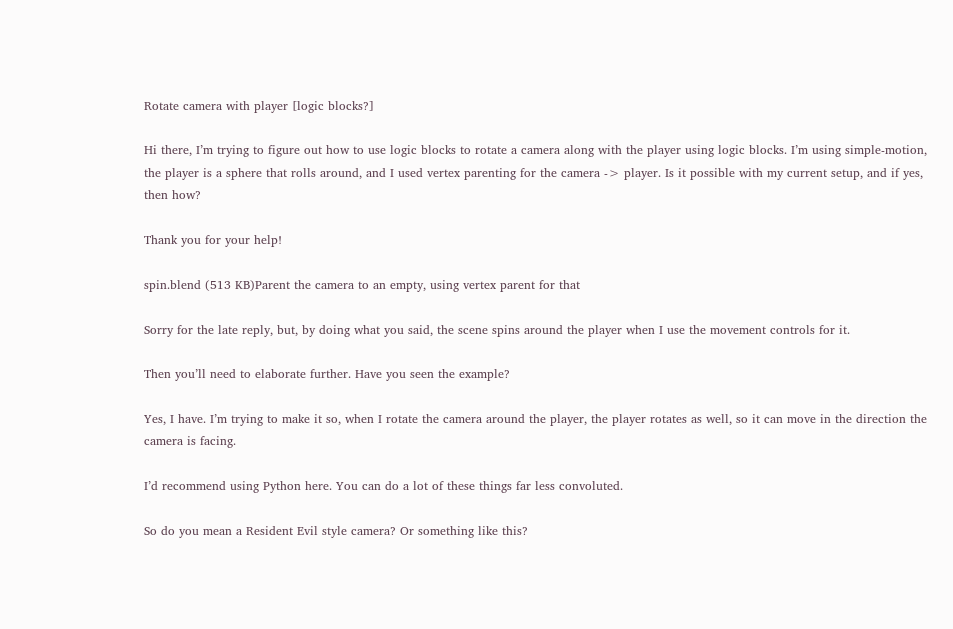Rotate camera with player [logic blocks?]

Hi there, I’m trying to figure out how to use logic blocks to rotate a camera along with the player using logic blocks. I’m using simple-motion, the player is a sphere that rolls around, and I used vertex parenting for the camera -> player. Is it possible with my current setup, and if yes, then how?

Thank you for your help!

spin.blend (513 KB)Parent the camera to an empty, using vertex parent for that

Sorry for the late reply, but, by doing what you said, the scene spins around the player when I use the movement controls for it.

Then you’ll need to elaborate further. Have you seen the example?

Yes, I have. I’m trying to make it so, when I rotate the camera around the player, the player rotates as well, so it can move in the direction the camera is facing.

I’d recommend using Python here. You can do a lot of these things far less convoluted.

So do you mean a Resident Evil style camera? Or something like this?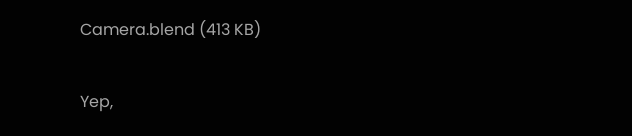Camera.blend (413 KB)

Yep,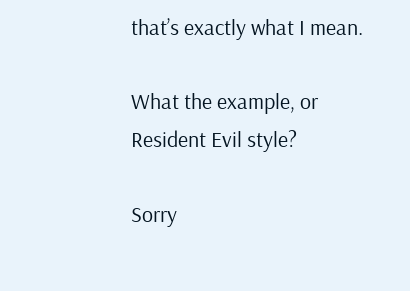that’s exactly what I mean.

What the example, or Resident Evil style?

Sorry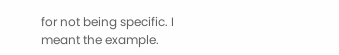for not being specific. I meant the example.